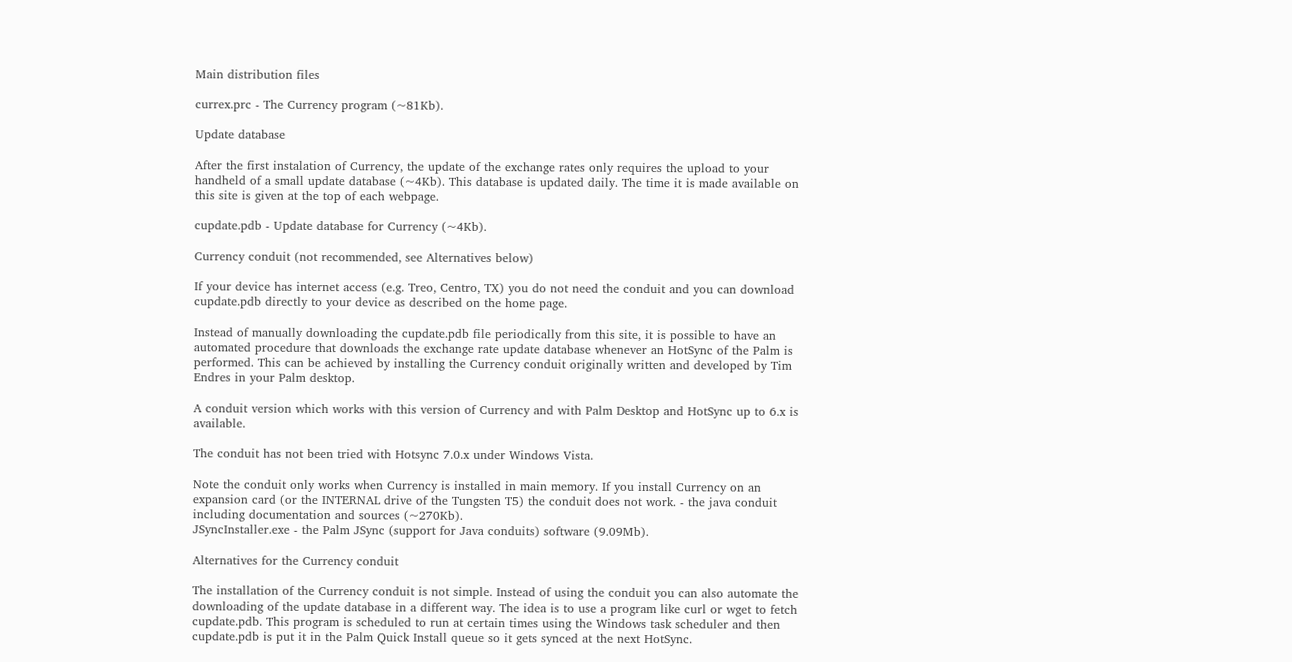Main distribution files

currex.prc - The Currency program (~81Kb).

Update database

After the first instalation of Currency, the update of the exchange rates only requires the upload to your handheld of a small update database (~4Kb). This database is updated daily. The time it is made available on this site is given at the top of each webpage.

cupdate.pdb - Update database for Currency (~4Kb).

Currency conduit (not recommended, see Alternatives below)

If your device has internet access (e.g. Treo, Centro, TX) you do not need the conduit and you can download cupdate.pdb directly to your device as described on the home page.

Instead of manually downloading the cupdate.pdb file periodically from this site, it is possible to have an automated procedure that downloads the exchange rate update database whenever an HotSync of the Palm is performed. This can be achieved by installing the Currency conduit originally written and developed by Tim Endres in your Palm desktop.

A conduit version which works with this version of Currency and with Palm Desktop and HotSync up to 6.x is available.

The conduit has not been tried with Hotsync 7.0.x under Windows Vista.

Note the conduit only works when Currency is installed in main memory. If you install Currency on an expansion card (or the INTERNAL drive of the Tungsten T5) the conduit does not work. - the java conduit including documentation and sources (~270Kb).
JSyncInstaller.exe - the Palm JSync (support for Java conduits) software (9.09Mb).

Alternatives for the Currency conduit

The installation of the Currency conduit is not simple. Instead of using the conduit you can also automate the downloading of the update database in a different way. The idea is to use a program like curl or wget to fetch cupdate.pdb. This program is scheduled to run at certain times using the Windows task scheduler and then cupdate.pdb is put it in the Palm Quick Install queue so it gets synced at the next HotSync.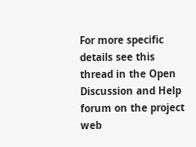For more specific details see this thread in the Open Discussion and Help forum on the project web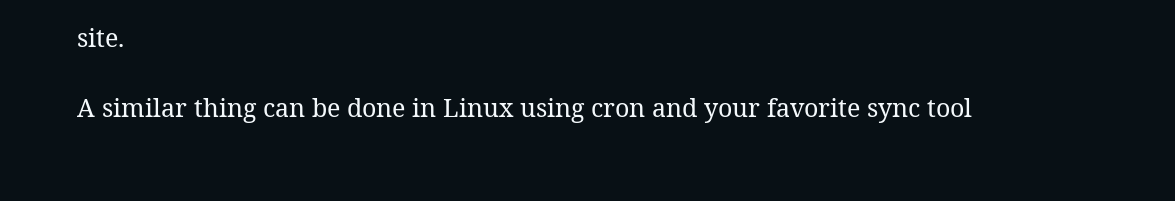site.

A similar thing can be done in Linux using cron and your favorite sync tool